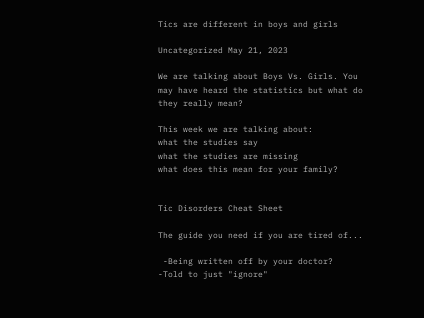Tics are different in boys and girls

Uncategorized May 21, 2023

We are talking about Boys Vs. Girls. You may have heard the statistics but what do they really mean?

This week we are talking about:
what the studies say
what the studies are missing
what does this mean for your family?


Tic Disorders Cheat Sheet

The guide you need if you are tired of...

 -Being written off by your doctor?
-Told to just "ignore"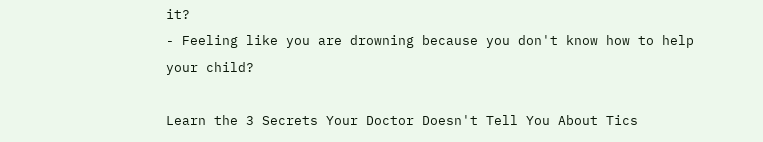it?
- Feeling like you are drowning because you don't know how to help your child?

Learn the 3 Secrets Your Doctor Doesn't Tell You About Tics